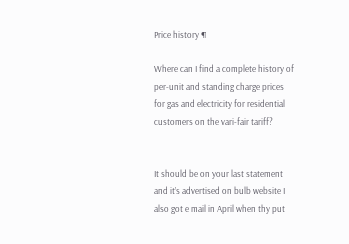Price history ¶

Where can I find a complete history of per-unit and standing charge prices for gas and electricity for residential customers on the vari-fair tariff?


It should be on your last statement and it’s advertised on bulb website I also got e mail in April when thy put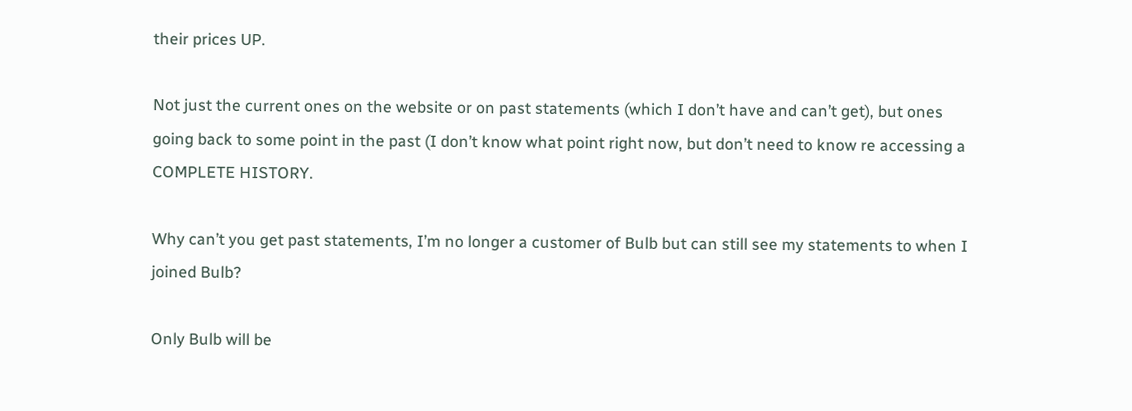their prices UP.

Not just the current ones on the website or on past statements (which I don’t have and can’t get), but ones going back to some point in the past (I don’t know what point right now, but don’t need to know re accessing a COMPLETE HISTORY.

Why can’t you get past statements, I’m no longer a customer of Bulb but can still see my statements to when I joined Bulb?

Only Bulb will be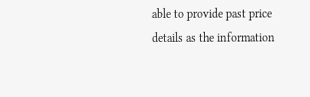able to provide past price details as the information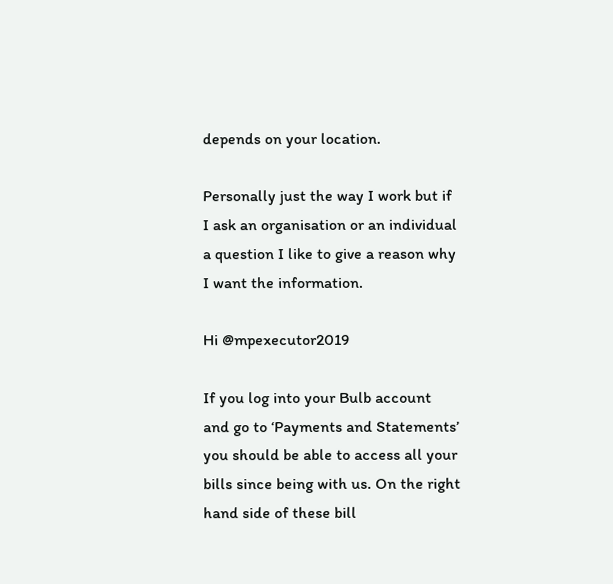depends on your location.

Personally just the way I work but if I ask an organisation or an individual a question I like to give a reason why I want the information.

Hi @mpexecutor2019

If you log into your Bulb account and go to ‘Payments and Statements’ you should be able to access all your bills since being with us. On the right hand side of these bill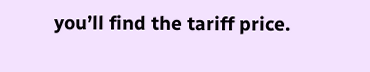you’ll find the tariff price.